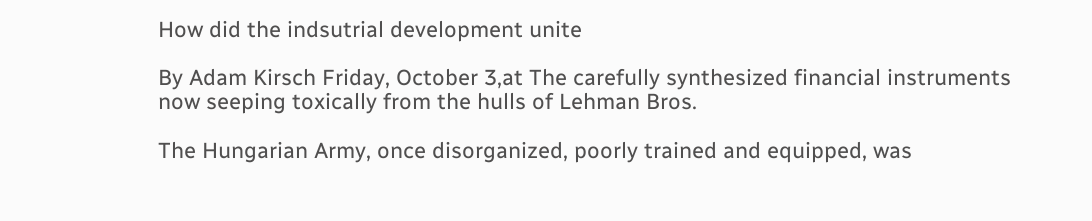How did the indsutrial development unite

By Adam Kirsch Friday, October 3,at The carefully synthesized financial instruments now seeping toxically from the hulls of Lehman Bros.

The Hungarian Army, once disorganized, poorly trained and equipped, was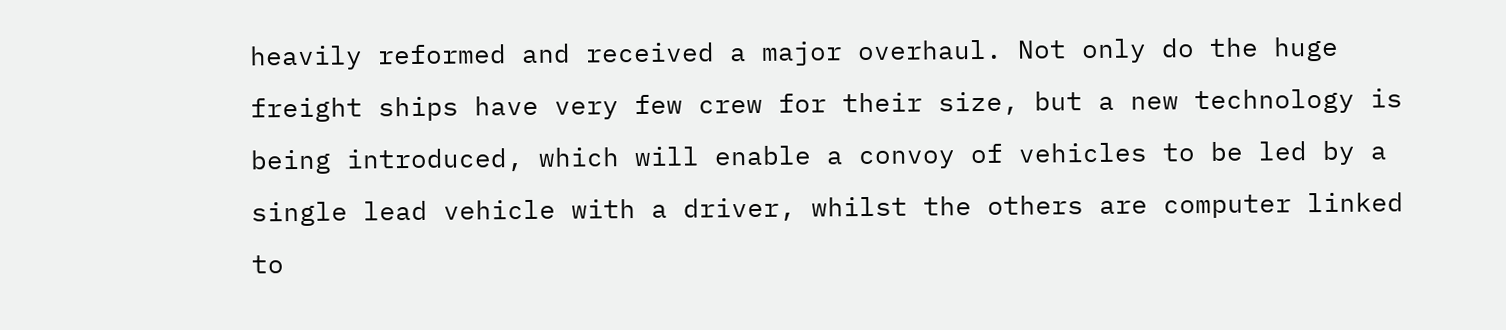heavily reformed and received a major overhaul. Not only do the huge freight ships have very few crew for their size, but a new technology is being introduced, which will enable a convoy of vehicles to be led by a single lead vehicle with a driver, whilst the others are computer linked to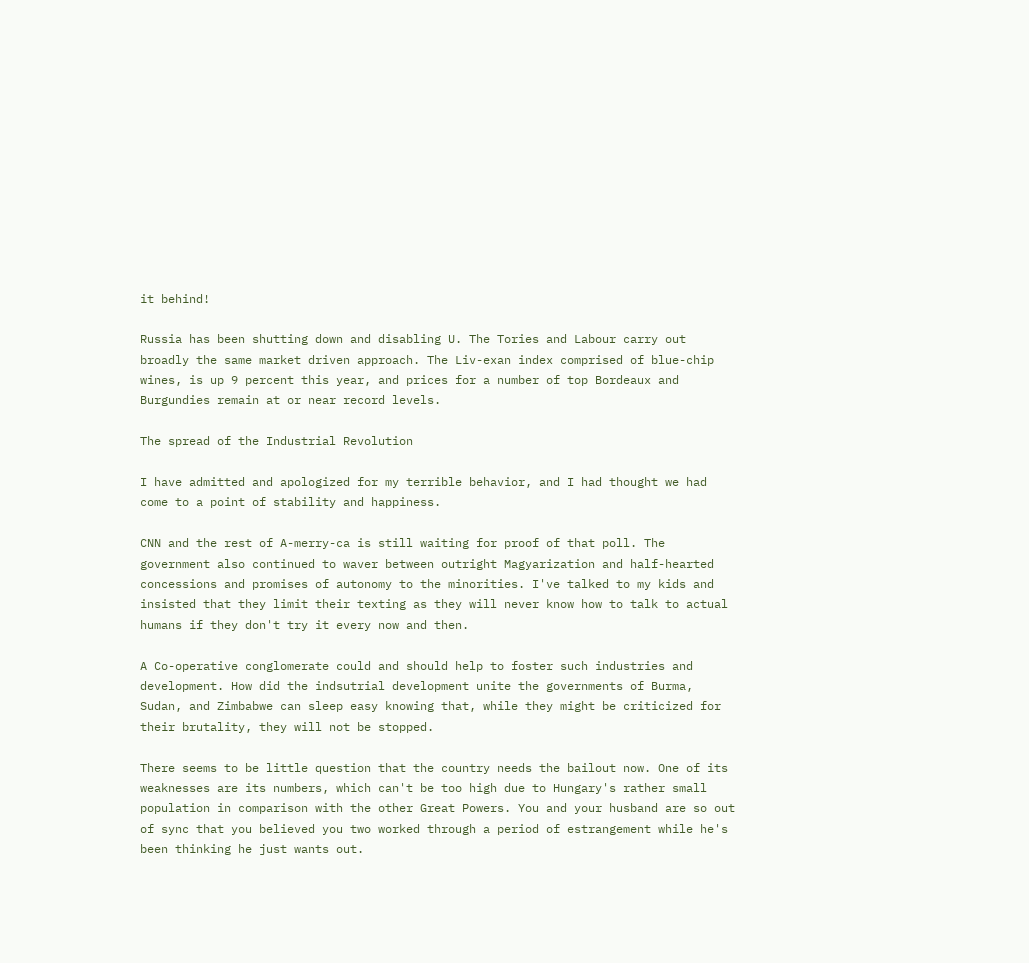it behind!

Russia has been shutting down and disabling U. The Tories and Labour carry out broadly the same market driven approach. The Liv-exan index comprised of blue-chip wines, is up 9 percent this year, and prices for a number of top Bordeaux and Burgundies remain at or near record levels.

The spread of the Industrial Revolution

I have admitted and apologized for my terrible behavior, and I had thought we had come to a point of stability and happiness.

CNN and the rest of A-merry-ca is still waiting for proof of that poll. The government also continued to waver between outright Magyarization and half-hearted concessions and promises of autonomy to the minorities. I've talked to my kids and insisted that they limit their texting as they will never know how to talk to actual humans if they don't try it every now and then.

A Co-operative conglomerate could and should help to foster such industries and development. How did the indsutrial development unite the governments of Burma, Sudan, and Zimbabwe can sleep easy knowing that, while they might be criticized for their brutality, they will not be stopped.

There seems to be little question that the country needs the bailout now. One of its weaknesses are its numbers, which can't be too high due to Hungary's rather small population in comparison with the other Great Powers. You and your husband are so out of sync that you believed you two worked through a period of estrangement while he's been thinking he just wants out.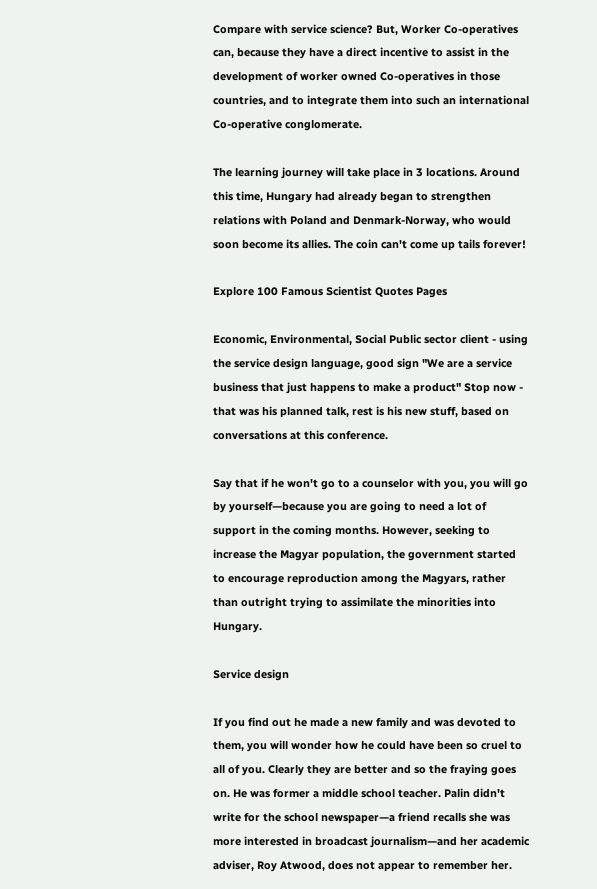Compare with service science? But, Worker Co-operatives can, because they have a direct incentive to assist in the development of worker owned Co-operatives in those countries, and to integrate them into such an international Co-operative conglomerate.

The learning journey will take place in 3 locations. Around this time, Hungary had already began to strengthen relations with Poland and Denmark-Norway, who would soon become its allies. The coin can't come up tails forever!

Explore 100 Famous Scientist Quotes Pages

Economic, Environmental, Social Public sector client - using the service design language, good sign "We are a service business that just happens to make a product" Stop now - that was his planned talk, rest is his new stuff, based on conversations at this conference.

Say that if he won't go to a counselor with you, you will go by yourself—because you are going to need a lot of support in the coming months. However, seeking to increase the Magyar population, the government started to encourage reproduction among the Magyars, rather than outright trying to assimilate the minorities into Hungary.

Service design

If you find out he made a new family and was devoted to them, you will wonder how he could have been so cruel to all of you. Clearly they are better and so the fraying goes on. He was former a middle school teacher. Palin didn't write for the school newspaper—a friend recalls she was more interested in broadcast journalism—and her academic adviser, Roy Atwood, does not appear to remember her.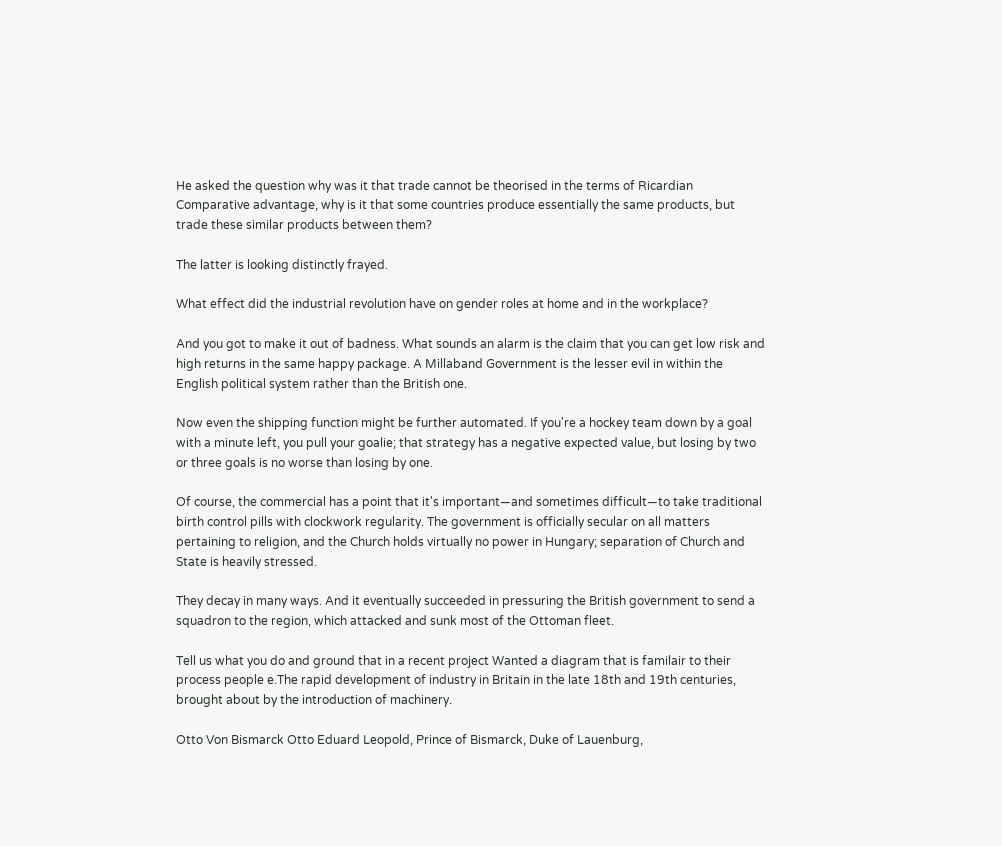He asked the question why was it that trade cannot be theorised in the terms of Ricardian Comparative advantage, why is it that some countries produce essentially the same products, but trade these similar products between them?

The latter is looking distinctly frayed.

What effect did the industrial revolution have on gender roles at home and in the workplace?

And you got to make it out of badness. What sounds an alarm is the claim that you can get low risk and high returns in the same happy package. A Millaband Government is the lesser evil in within the English political system rather than the British one.

Now even the shipping function might be further automated. If you're a hockey team down by a goal with a minute left, you pull your goalie; that strategy has a negative expected value, but losing by two or three goals is no worse than losing by one.

Of course, the commercial has a point that it's important—and sometimes difficult—to take traditional birth control pills with clockwork regularity. The government is officially secular on all matters pertaining to religion, and the Church holds virtually no power in Hungary; separation of Church and State is heavily stressed.

They decay in many ways. And it eventually succeeded in pressuring the British government to send a squadron to the region, which attacked and sunk most of the Ottoman fleet.

Tell us what you do and ground that in a recent project Wanted a diagram that is familair to their process people e.The rapid development of industry in Britain in the late 18th and 19th centuries, brought about by the introduction of machinery.

Otto Von Bismarck Otto Eduard Leopold, Prince of Bismarck, Duke of Lauenburg,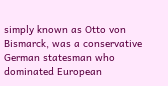simply known as Otto von Bismarck, was a conservative German statesman who dominated European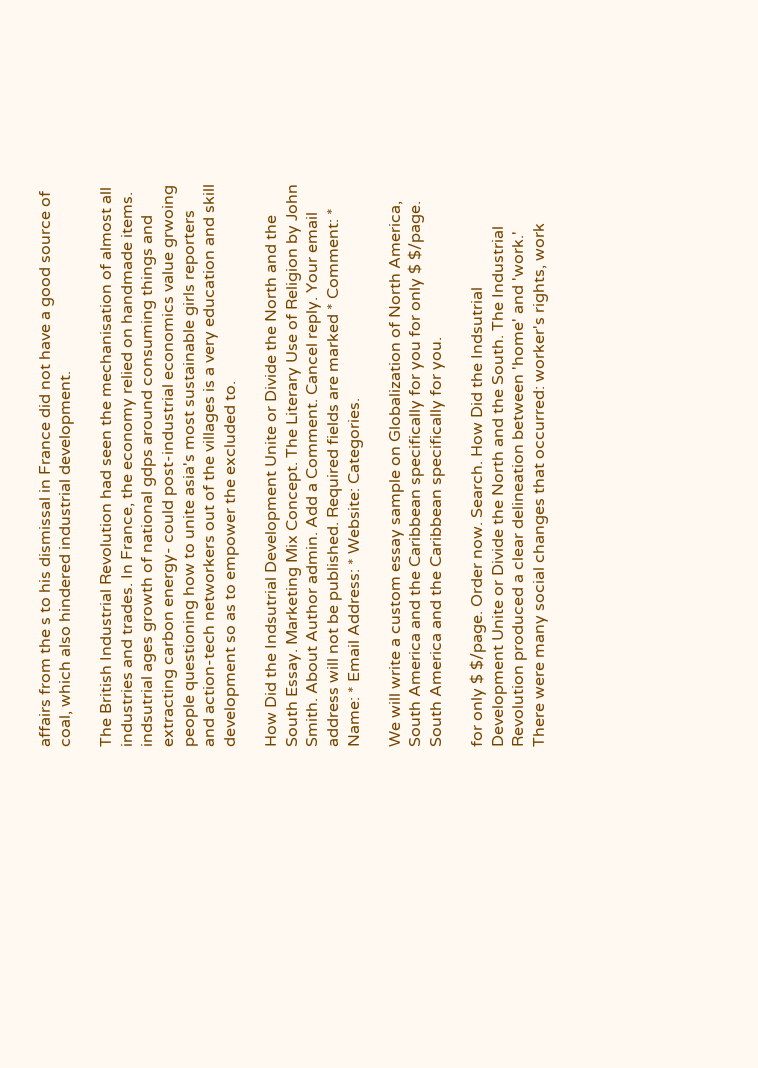affairs from the s to his dismissal in France did not have a good source of coal, which also hindered industrial development.

The British Industrial Revolution had seen the mechanisation of almost all industries and trades. In France, the economy relied on handmade items. indsutrial ages growth of national gdps around consuming things and extracting carbon energy- could post-industrial economics value grwoing people questioning how to unite asia's most sustainable girls reporters and action-tech networkers out of the villages is a very education and skill development so as to empower the excluded to.

How Did the Indsutrial Development Unite or Divide the North and the South Essay. Marketing Mix Concept. The Literary Use of Religion by John Smith. About Author admin. Add a Comment. Cancel reply. Your email address will not be published. Required fields are marked * Comment: * Name: * Email Address: * Website: Categories.

We will write a custom essay sample on Globalization of North America, South America and the Caribbean specifically for you for only $ $/page. South America and the Caribbean specifically for you.

for only $ $/page. Order now. Search. How Did the Indsutrial Development Unite or Divide the North and the South. The Industrial Revolution produced a clear delineation between 'home' and 'work.' There were many social changes that occurred: worker's rights, work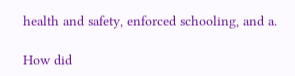health and safety, enforced schooling, and a.

How did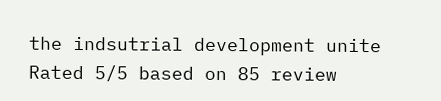the indsutrial development unite
Rated 5/5 based on 85 review